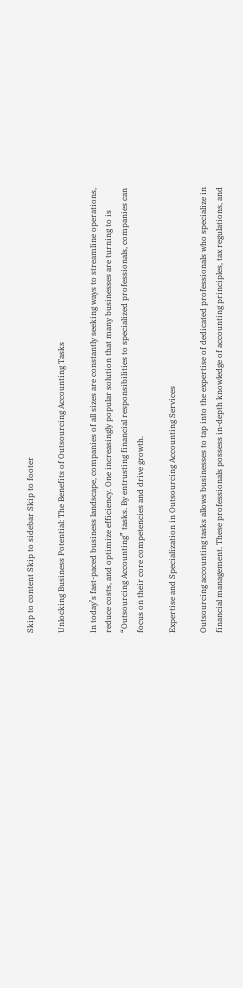Skip to content Skip to sidebar Skip to footer

Unlocking Business Potential: The Benefits of Outsourcing Accounting Tasks

In today’s fast-paced business landscape, companies of all sizes are constantly seeking ways to streamline operations, reduce costs, and optimize efficiency. One increasingly popular solution that many businesses are turning to is “Outsourcing Accounting” tasks. By entrusting financial responsibilities to specialized professionals, companies can focus on their core competencies and drive growth.

Expertise and Specialization in Outsourcing Accounting Services

Outsourcing accounting tasks allows businesses to tap into the expertise of dedicated professionals who specialize in financial management. These professionals possess in-depth knowledge of accounting principles, tax regulations, and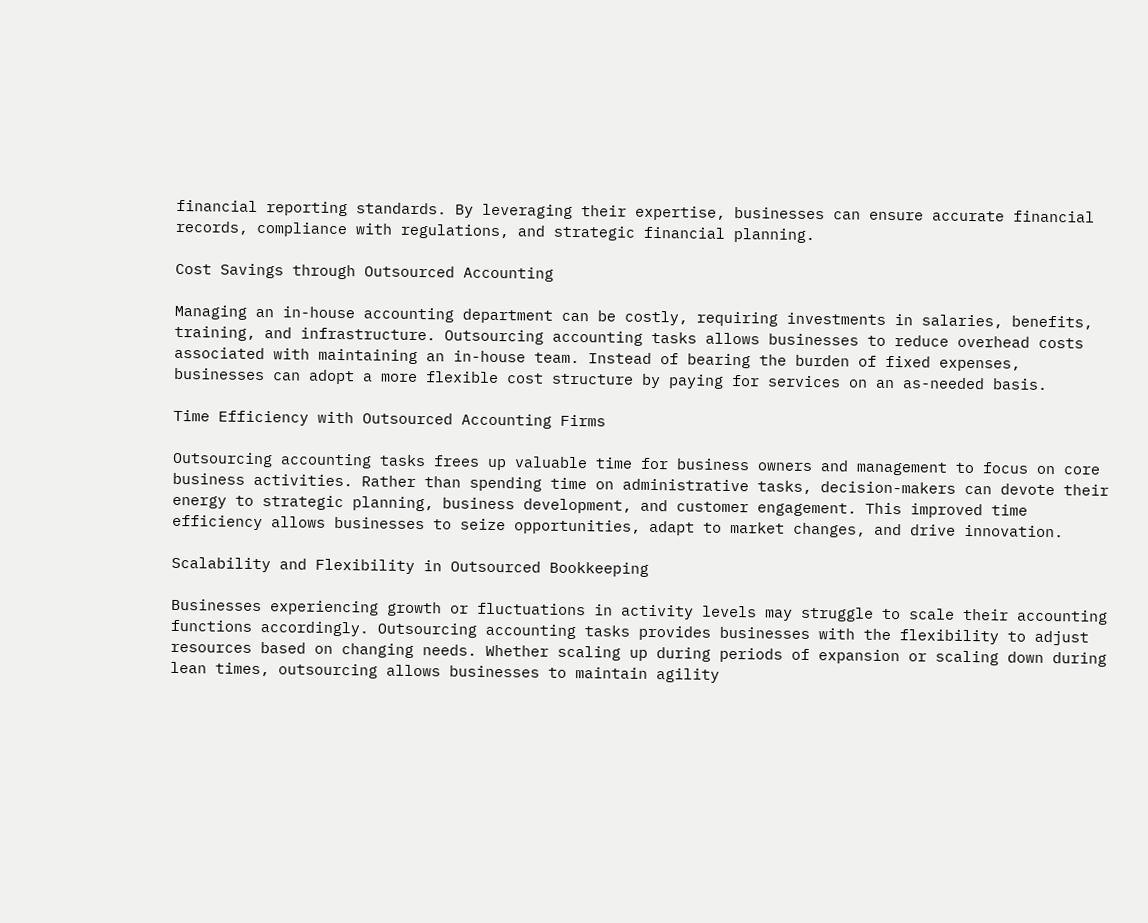financial reporting standards. By leveraging their expertise, businesses can ensure accurate financial records, compliance with regulations, and strategic financial planning.

Cost Savings through Outsourced Accounting

Managing an in-house accounting department can be costly, requiring investments in salaries, benefits, training, and infrastructure. Outsourcing accounting tasks allows businesses to reduce overhead costs associated with maintaining an in-house team. Instead of bearing the burden of fixed expenses, businesses can adopt a more flexible cost structure by paying for services on an as-needed basis.

Time Efficiency with Outsourced Accounting Firms

Outsourcing accounting tasks frees up valuable time for business owners and management to focus on core business activities. Rather than spending time on administrative tasks, decision-makers can devote their energy to strategic planning, business development, and customer engagement. This improved time efficiency allows businesses to seize opportunities, adapt to market changes, and drive innovation.

Scalability and Flexibility in Outsourced Bookkeeping

Businesses experiencing growth or fluctuations in activity levels may struggle to scale their accounting functions accordingly. Outsourcing accounting tasks provides businesses with the flexibility to adjust resources based on changing needs. Whether scaling up during periods of expansion or scaling down during lean times, outsourcing allows businesses to maintain agility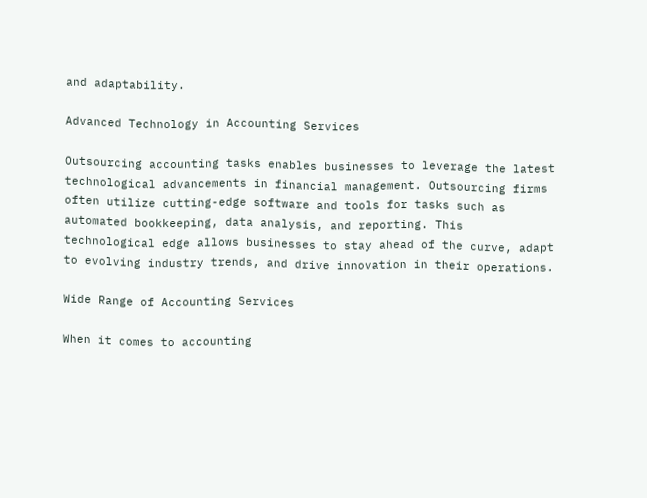and adaptability.

Advanced Technology in Accounting Services

Outsourcing accounting tasks enables businesses to leverage the latest technological advancements in financial management. Outsourcing firms often utilize cutting-edge software and tools for tasks such as automated bookkeeping, data analysis, and reporting. This technological edge allows businesses to stay ahead of the curve, adapt to evolving industry trends, and drive innovation in their operations.

Wide Range of Accounting Services

When it comes to accounting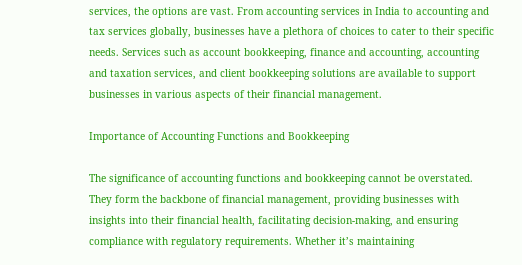services, the options are vast. From accounting services in India to accounting and tax services globally, businesses have a plethora of choices to cater to their specific needs. Services such as account bookkeeping, finance and accounting, accounting and taxation services, and client bookkeeping solutions are available to support businesses in various aspects of their financial management.

Importance of Accounting Functions and Bookkeeping

The significance of accounting functions and bookkeeping cannot be overstated. They form the backbone of financial management, providing businesses with insights into their financial health, facilitating decision-making, and ensuring compliance with regulatory requirements. Whether it’s maintaining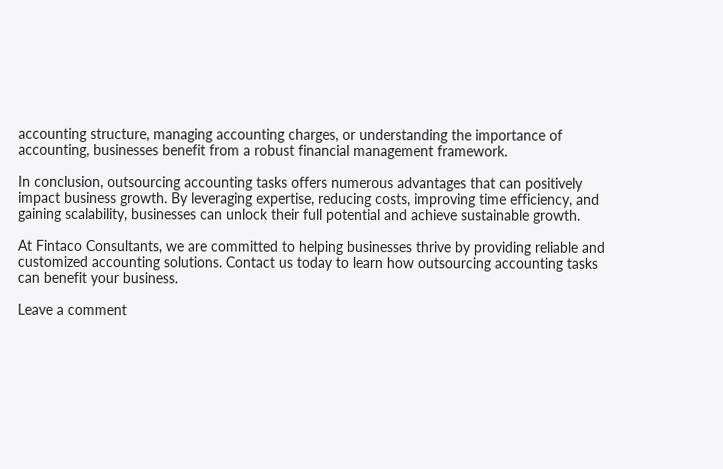accounting structure, managing accounting charges, or understanding the importance of accounting, businesses benefit from a robust financial management framework.

In conclusion, outsourcing accounting tasks offers numerous advantages that can positively impact business growth. By leveraging expertise, reducing costs, improving time efficiency, and gaining scalability, businesses can unlock their full potential and achieve sustainable growth.

At Fintaco Consultants, we are committed to helping businesses thrive by providing reliable and customized accounting solutions. Contact us today to learn how outsourcing accounting tasks can benefit your business.

Leave a comment